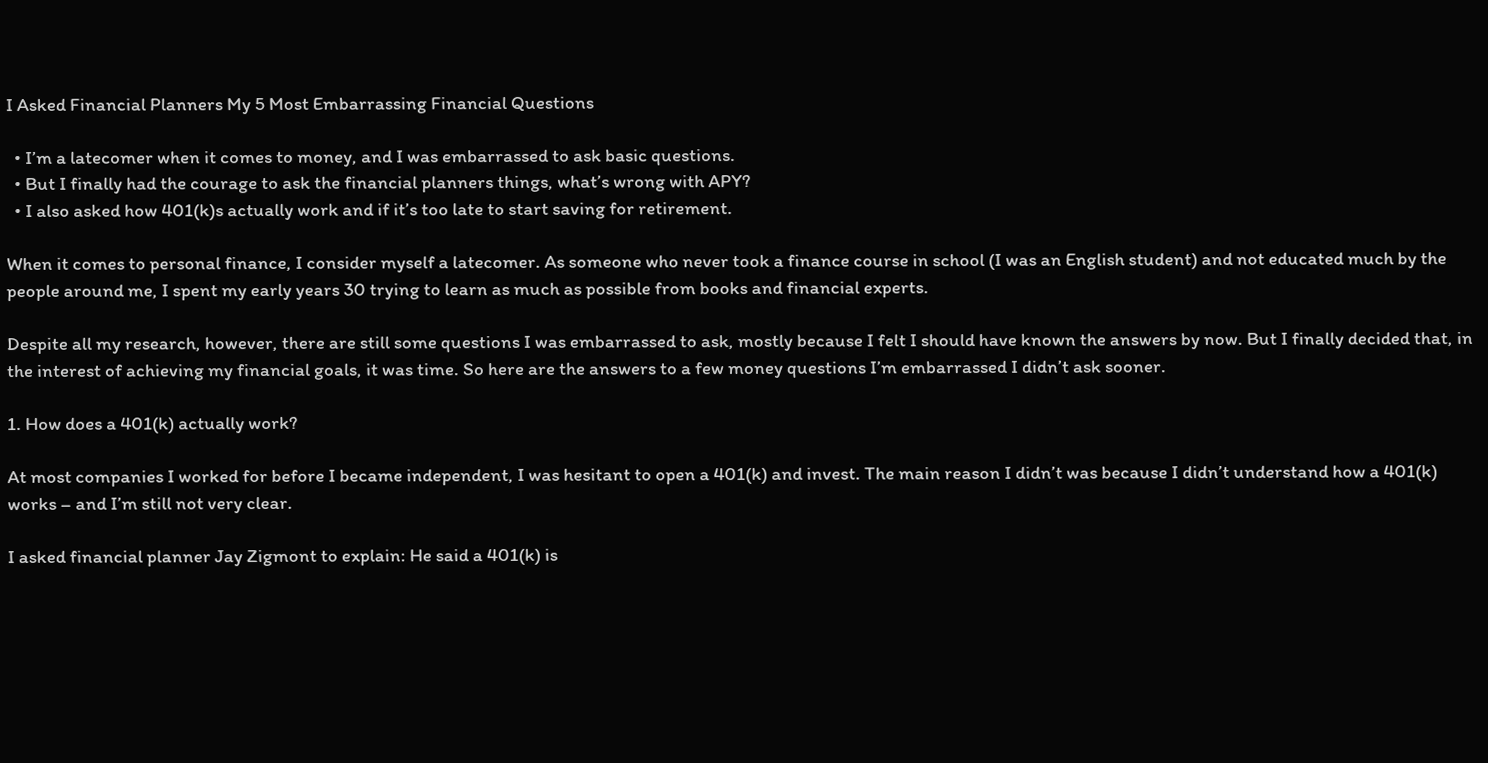I Asked Financial Planners My 5 Most Embarrassing Financial Questions

  • I’m a latecomer when it comes to money, and I was embarrassed to ask basic questions.
  • But I finally had the courage to ask the financial planners things, what’s wrong with APY?
  • I also asked how 401(k)s actually work and if it’s too late to start saving for retirement.

When it comes to personal finance, I consider myself a latecomer. As someone who never took a finance course in school (I was an English student) and not educated much by the people around me, I spent my early years 30 trying to learn as much as possible from books and financial experts.

Despite all my research, however, there are still some questions I was embarrassed to ask, mostly because I felt I should have known the answers by now. But I finally decided that, in the interest of achieving my financial goals, it was time. So here are the answers to a few money questions I’m embarrassed I didn’t ask sooner.

1. How does a 401(k) actually work?

At most companies I worked for before I became independent, I was hesitant to open a 401(k) and invest. The main reason I didn’t was because I didn’t understand how a 401(k) works – and I’m still not very clear.

I asked financial planner Jay Zigmont to explain: He said a 401(k) is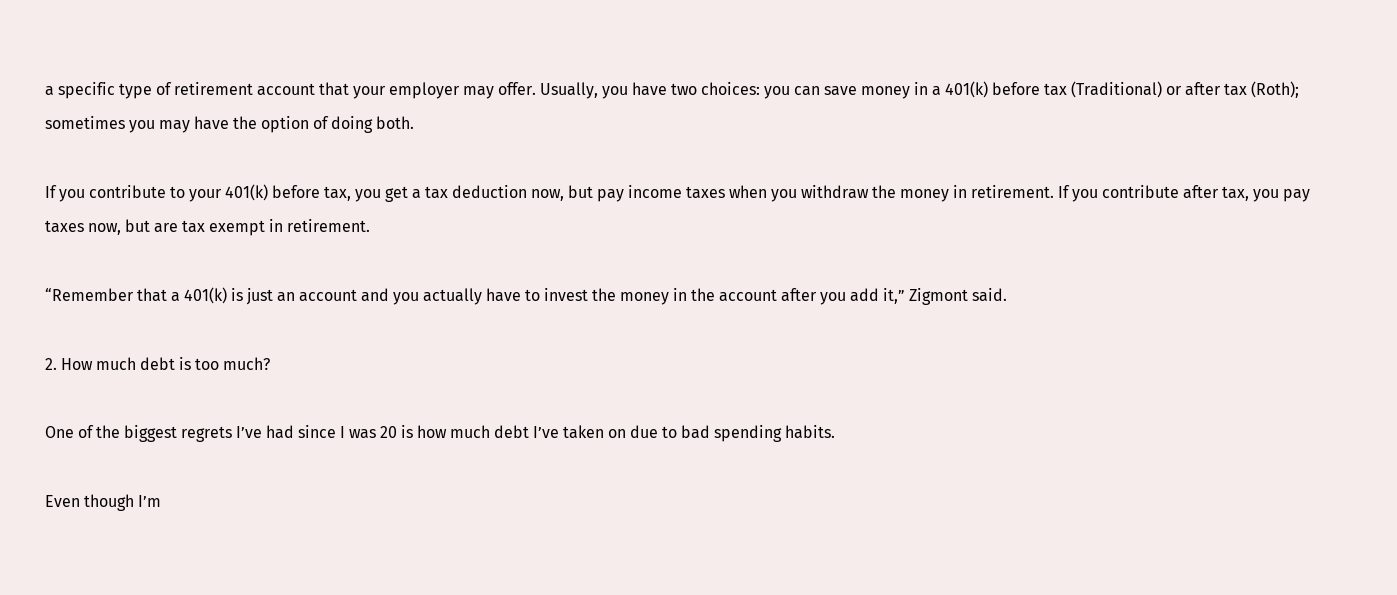a specific type of retirement account that your employer may offer. Usually, you have two choices: you can save money in a 401(k) before tax (Traditional) or after tax (Roth); sometimes you may have the option of doing both.

If you contribute to your 401(k) before tax, you get a tax deduction now, but pay income taxes when you withdraw the money in retirement. If you contribute after tax, you pay taxes now, but are tax exempt in retirement.

“Remember that a 401(k) is just an account and you actually have to invest the money in the account after you add it,” Zigmont said.

2. How much debt is too much?

One of the biggest regrets I’ve had since I was 20 is how much debt I’ve taken on due to bad spending habits.

Even though I’m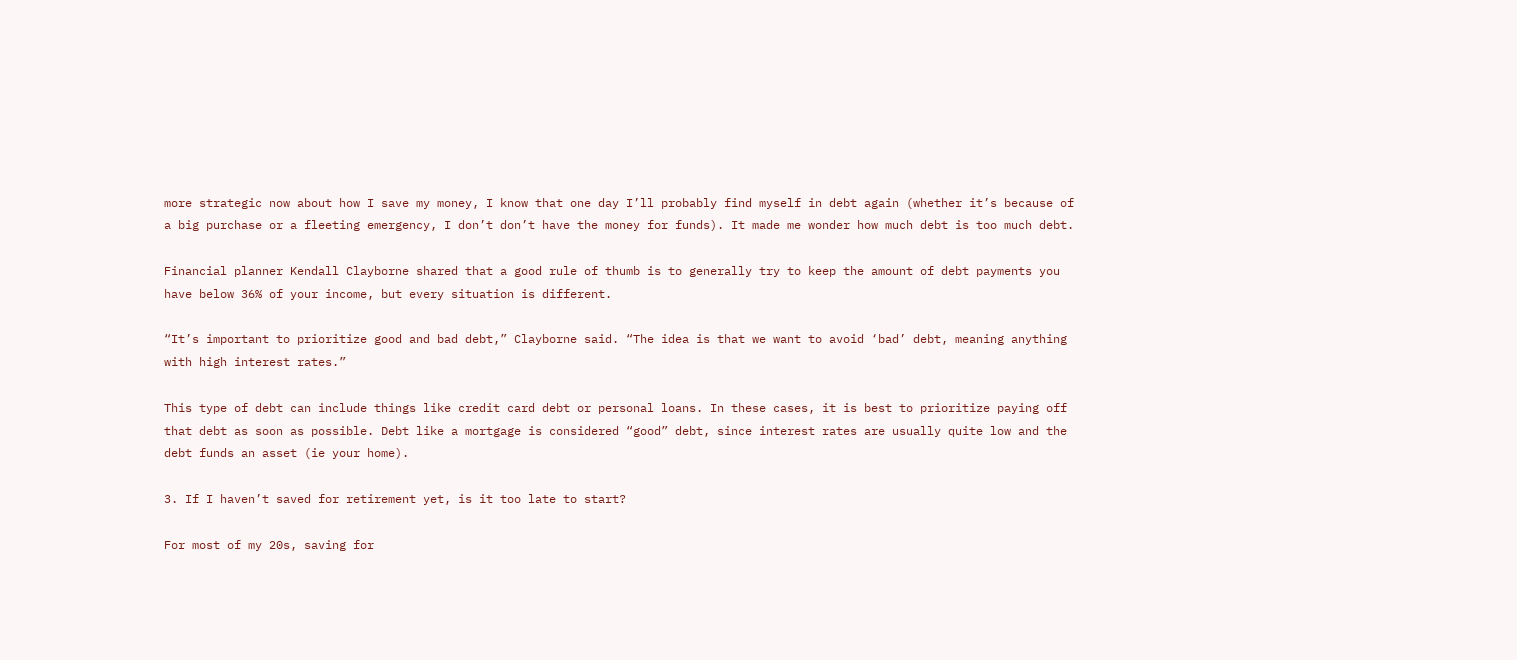more strategic now about how I save my money, I know that one day I’ll probably find myself in debt again (whether it’s because of a big purchase or a fleeting emergency, I don’t don’t have the money for funds). It made me wonder how much debt is too much debt.

Financial planner Kendall Clayborne shared that a good rule of thumb is to generally try to keep the amount of debt payments you have below 36% of your income, but every situation is different.

“It’s important to prioritize good and bad debt,” Clayborne said. “The idea is that we want to avoid ‘bad’ debt, meaning anything with high interest rates.”

This type of debt can include things like credit card debt or personal loans. In these cases, it is best to prioritize paying off that debt as soon as possible. Debt like a mortgage is considered “good” debt, since interest rates are usually quite low and the debt funds an asset (ie your home).

3. If I haven’t saved for retirement yet, is it too late to start?

For most of my 20s, saving for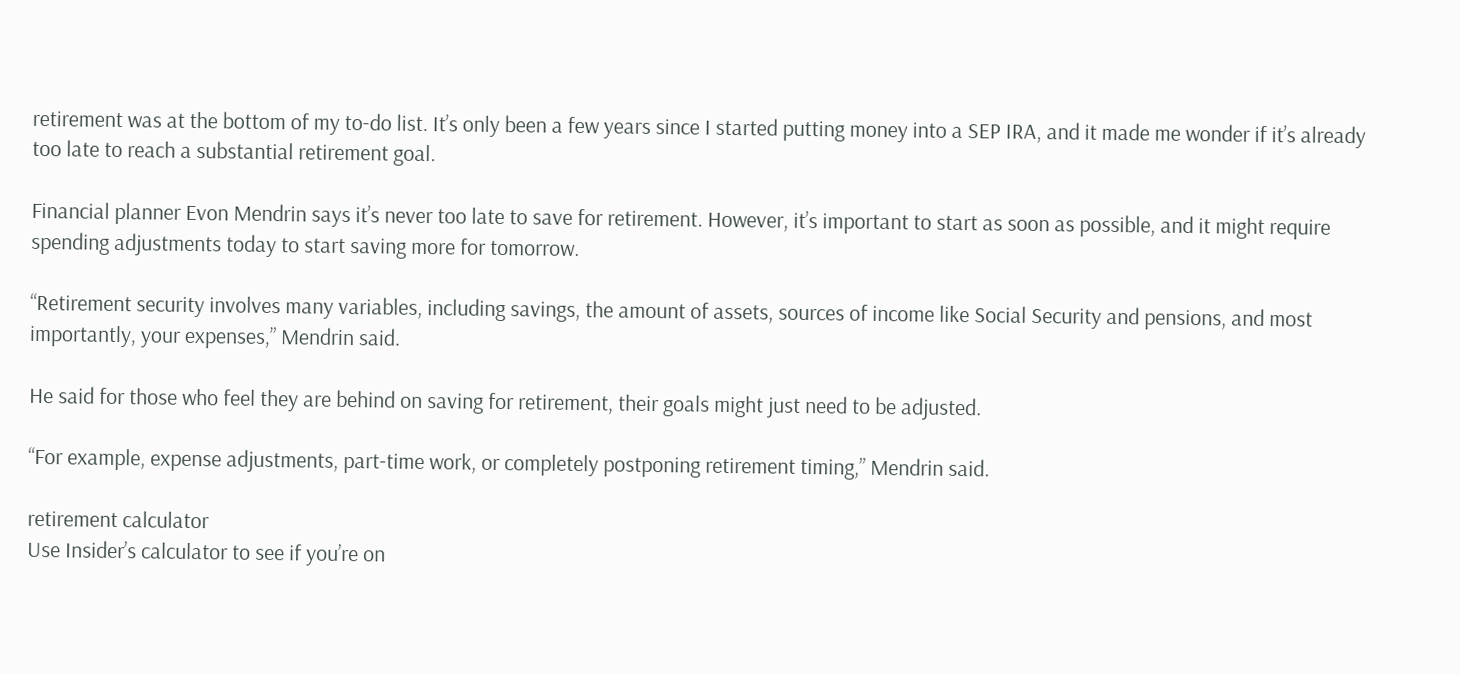retirement was at the bottom of my to-do list. It’s only been a few years since I started putting money into a SEP IRA, and it made me wonder if it’s already too late to reach a substantial retirement goal.

Financial planner Evon Mendrin says it’s never too late to save for retirement. However, it’s important to start as soon as possible, and it might require spending adjustments today to start saving more for tomorrow.

“Retirement security involves many variables, including savings, the amount of assets, sources of income like Social Security and pensions, and most importantly, your expenses,” Mendrin said.

He said for those who feel they are behind on saving for retirement, their goals might just need to be adjusted.

“For example, expense adjustments, part-time work, or completely postponing retirement timing,” Mendrin said.

retirement calculator
Use Insider’s calculator to see if you’re on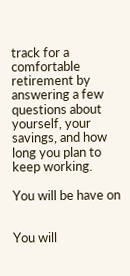track for a comfortable retirement by answering a few questions about yourself, your savings, and how long you plan to keep working.

You will be have on


You will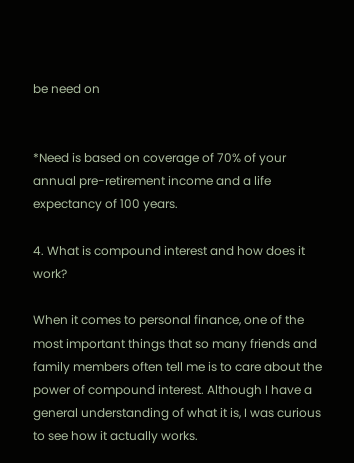be need on


*Need is based on coverage of 70% of your annual pre-retirement income and a life expectancy of 100 years.

4. What is compound interest and how does it work?

When it comes to personal finance, one of the most important things that so many friends and family members often tell me is to care about the power of compound interest. Although I have a general understanding of what it is, I was curious to see how it actually works.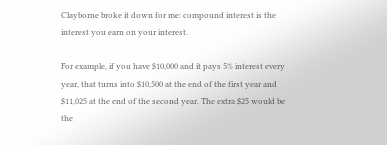Clayborne broke it down for me: compound interest is the interest you earn on your interest.

For example, if you have $10,000 and it pays 5% interest every year, that turns into $10,500 at the end of the first year and $11,025 at the end of the second year. The extra $25 would be the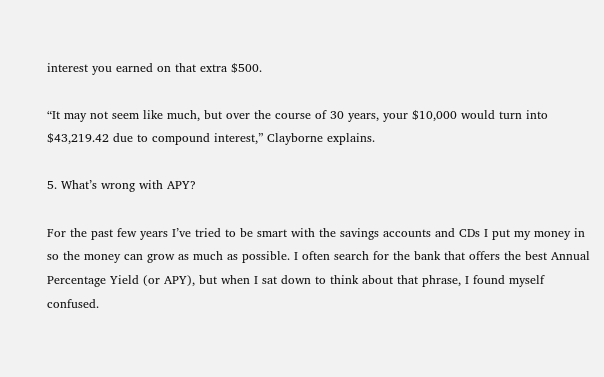interest you earned on that extra $500.

“It may not seem like much, but over the course of 30 years, your $10,000 would turn into $43,219.42 due to compound interest,” Clayborne explains.

5. What’s wrong with APY?

For the past few years I’ve tried to be smart with the savings accounts and CDs I put my money in so the money can grow as much as possible. I often search for the bank that offers the best Annual Percentage Yield (or APY), but when I sat down to think about that phrase, I found myself confused.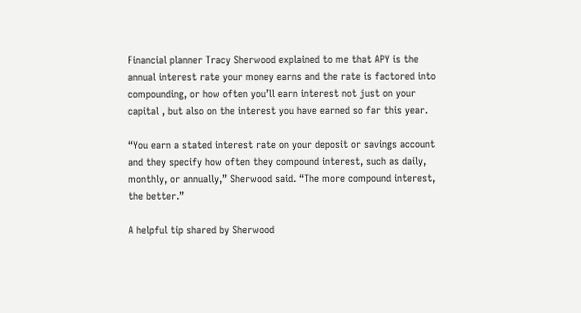Financial planner Tracy Sherwood explained to me that APY is the annual interest rate your money earns and the rate is factored into compounding, or how often you’ll earn interest not just on your capital , but also on the interest you have earned so far this year.

“You earn a stated interest rate on your deposit or savings account and they specify how often they compound interest, such as daily, monthly, or annually,” Sherwood said. “The more compound interest, the better.”

A helpful tip shared by Sherwood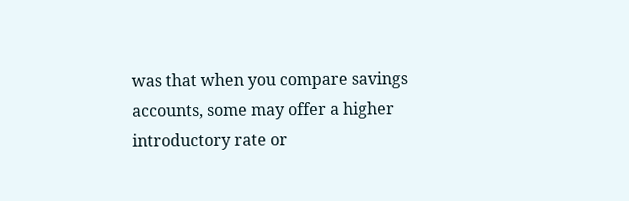was that when you compare savings accounts, some may offer a higher introductory rate or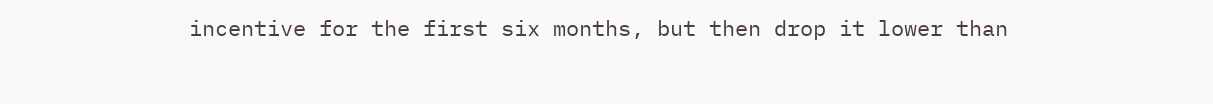incentive for the first six months, but then drop it lower than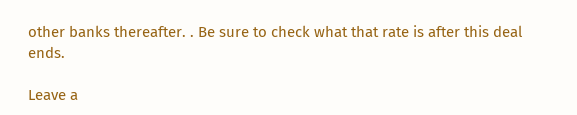other banks thereafter. . Be sure to check what that rate is after this deal ends.

Leave a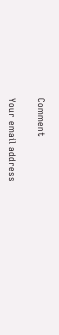Comment

Your email address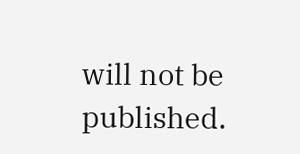will not be published.